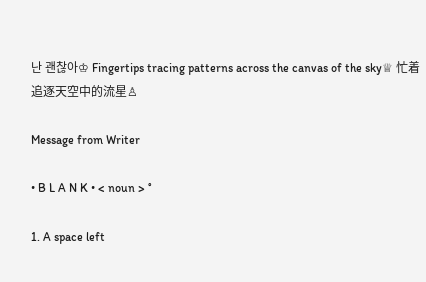난 괜찮아♔ Fingertips tracing patterns across the canvas of the sky♕ 忙着追逐天空中的流星♙

Message from Writer

• B L A N K • < noun > °

1. A space left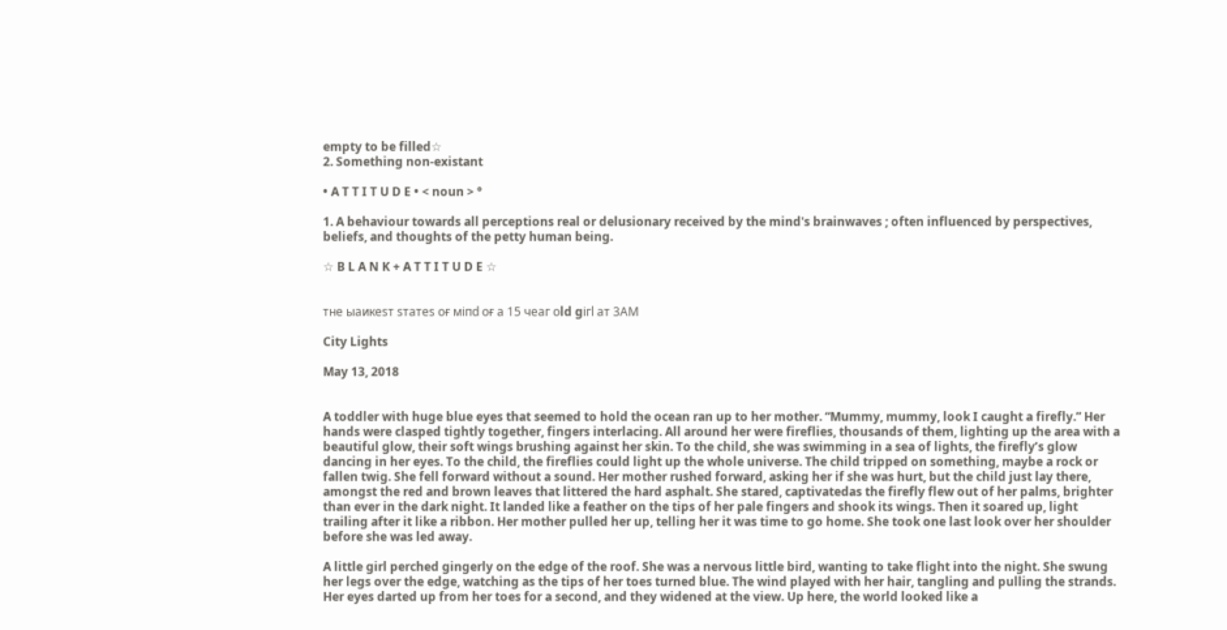empty to be filled☆
2. Something non-existant

• A T T I T U D E • < noun > °

1. A behaviour towards all perceptions real or delusionary received by the mind's brainwaves ; often influenced by perspectives, beliefs, and thoughts of the petty human being.

☆ B L A N K + A T T I T U D E ☆


тне ыаикеsт sтатеs оғ міпd оғ а 15 чеаг оld gігl ат 3АМ

City Lights

May 13, 2018


A toddler with huge blue eyes that seemed to hold the ocean ran up to her mother. “Mummy, mummy, look I caught a firefly.” Her hands were clasped tightly together, fingers interlacing. All around her were fireflies, thousands of them, lighting up the area with a beautiful glow, their soft wings brushing against her skin. To the child, she was swimming in a sea of lights, the firefly’s glow dancing in her eyes. To the child, the fireflies could light up the whole universe. The child tripped on something, maybe a rock or fallen twig. She fell forward without a sound. Her mother rushed forward, asking her if she was hurt, but the child just lay there, amongst the red and brown leaves that littered the hard asphalt. She stared, captivatedas the firefly flew out of her palms, brighter than ever in the dark night. It landed like a feather on the tips of her pale fingers and shook its wings. Then it soared up, light trailing after it like a ribbon. Her mother pulled her up, telling her it was time to go home. She took one last look over her shoulder before she was led away.

A little girl perched gingerly on the edge of the roof. She was a nervous little bird, wanting to take flight into the night. She swung her legs over the edge, watching as the tips of her toes turned blue. The wind played with her hair, tangling and pulling the strands. Her eyes darted up from her toes for a second, and they widened at the view. Up here, the world looked like a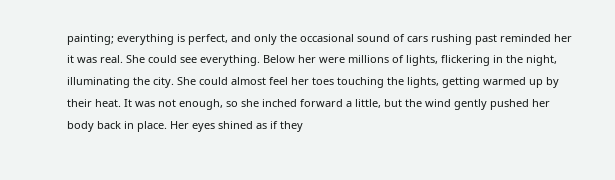painting; everything is perfect, and only the occasional sound of cars rushing past reminded her it was real. She could see everything. Below her were millions of lights, flickering in the night, illuminating the city. She could almost feel her toes touching the lights, getting warmed up by their heat. It was not enough, so she inched forward a little, but the wind gently pushed her body back in place. Her eyes shined as if they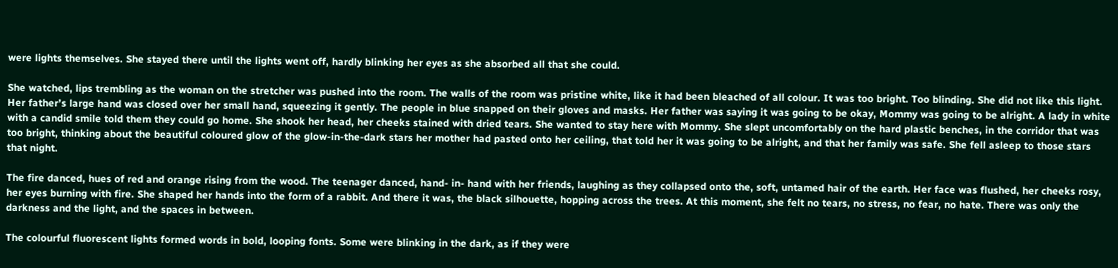were lights themselves. She stayed there until the lights went off, hardly blinking her eyes as she absorbed all that she could.

She watched, lips trembling as the woman on the stretcher was pushed into the room. The walls of the room was pristine white, like it had been bleached of all colour. It was too bright. Too blinding. She did not like this light. Her father’s large hand was closed over her small hand, squeezing it gently. The people in blue snapped on their gloves and masks. Her father was saying it was going to be okay, Mommy was going to be alright. A lady in white with a candid smile told them they could go home. She shook her head, her cheeks stained with dried tears. She wanted to stay here with Mommy. She slept uncomfortably on the hard plastic benches, in the corridor that was too bright, thinking about the beautiful coloured glow of the glow-in-the-dark stars her mother had pasted onto her ceiling, that told her it was going to be alright, and that her family was safe. She fell asleep to those stars that night.

The fire danced, hues of red and orange rising from the wood. The teenager danced, hand- in- hand with her friends, laughing as they collapsed onto the, soft, untamed hair of the earth. Her face was flushed, her cheeks rosy, her eyes burning with fire. She shaped her hands into the form of a rabbit. And there it was, the black silhouette, hopping across the trees. At this moment, she felt no tears, no stress, no fear, no hate. There was only the darkness and the light, and the spaces in between.

The colourful fluorescent lights formed words in bold, looping fonts. Some were blinking in the dark, as if they were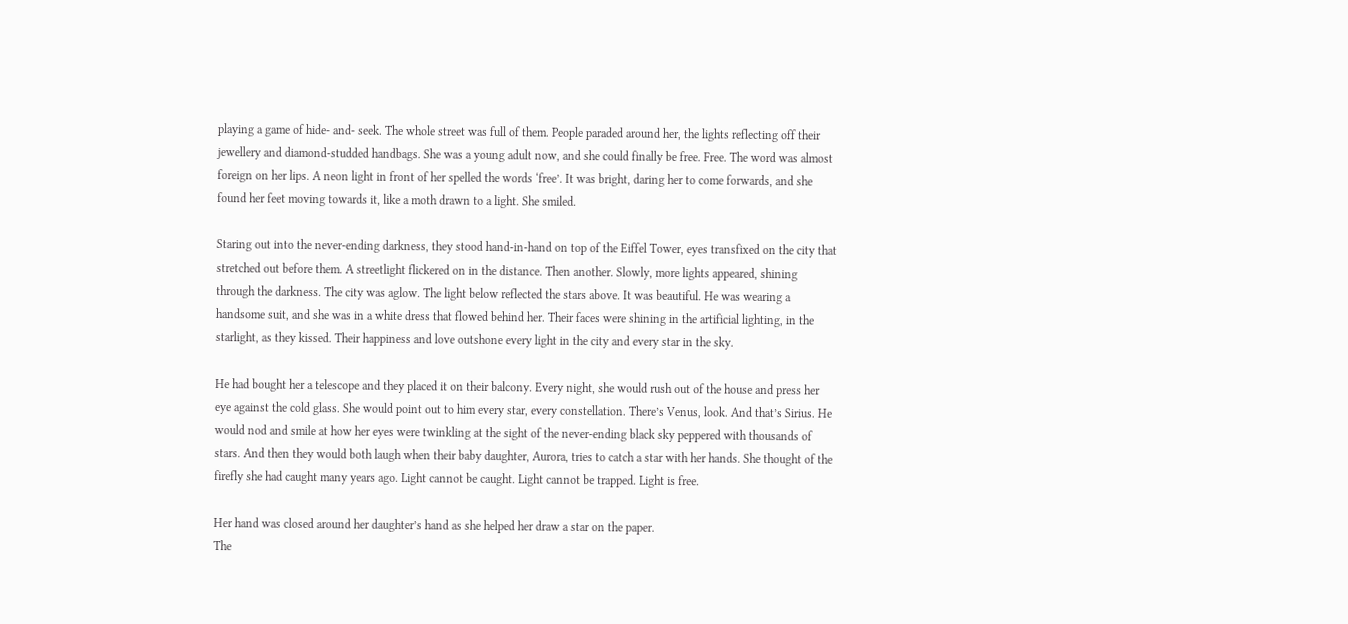playing a game of hide- and- seek. The whole street was full of them. People paraded around her, the lights reflecting off their jewellery and diamond-studded handbags. She was a young adult now, and she could finally be free. Free. The word was almost foreign on her lips. A neon light in front of her spelled the words ‘free’. It was bright, daring her to come forwards, and she found her feet moving towards it, like a moth drawn to a light. She smiled.

Staring out into the never-ending darkness, they stood hand-in-hand on top of the Eiffel Tower, eyes transfixed on the city that stretched out before them. A streetlight flickered on in the distance. Then another. Slowly, more lights appeared, shining through the darkness. The city was aglow. The light below reflected the stars above. It was beautiful. He was wearing a handsome suit, and she was in a white dress that flowed behind her. Their faces were shining in the artificial lighting, in the starlight, as they kissed. Their happiness and love outshone every light in the city and every star in the sky.

He had bought her a telescope and they placed it on their balcony. Every night, she would rush out of the house and press her eye against the cold glass. She would point out to him every star, every constellation. There’s Venus, look. And that’s Sirius. He would nod and smile at how her eyes were twinkling at the sight of the never-ending black sky peppered with thousands of stars. And then they would both laugh when their baby daughter, Aurora, tries to catch a star with her hands. She thought of the firefly she had caught many years ago. Light cannot be caught. Light cannot be trapped. Light is free.

Her hand was closed around her daughter’s hand as she helped her draw a star on the paper.
The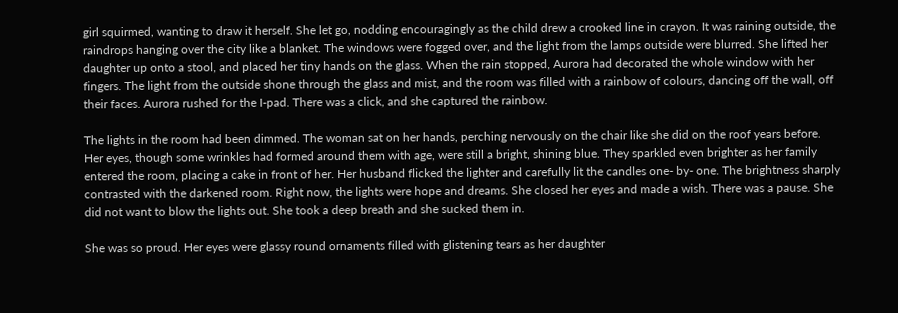girl squirmed, wanting to draw it herself. She let go, nodding encouragingly as the child drew a crooked line in crayon. It was raining outside, the raindrops hanging over the city like a blanket. The windows were fogged over, and the light from the lamps outside were blurred. She lifted her daughter up onto a stool, and placed her tiny hands on the glass. When the rain stopped, Aurora had decorated the whole window with her fingers. The light from the outside shone through the glass and mist, and the room was filled with a rainbow of colours, dancing off the wall, off their faces. Aurora rushed for the I-pad. There was a click, and she captured the rainbow.

The lights in the room had been dimmed. The woman sat on her hands, perching nervously on the chair like she did on the roof years before. Her eyes, though some wrinkles had formed around them with age, were still a bright, shining blue. They sparkled even brighter as her family entered the room, placing a cake in front of her. Her husband flicked the lighter and carefully lit the candles one- by- one. The brightness sharply contrasted with the darkened room. Right now, the lights were hope and dreams. She closed her eyes and made a wish. There was a pause. She did not want to blow the lights out. She took a deep breath and she sucked them in.

She was so proud. Her eyes were glassy round ornaments filled with glistening tears as her daughter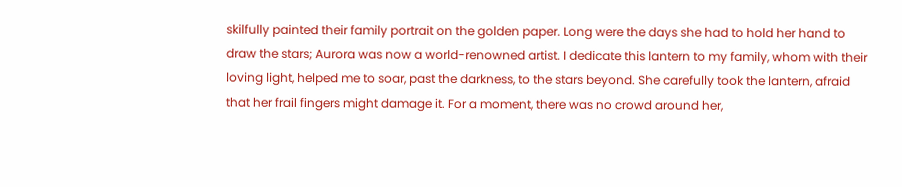skilfully painted their family portrait on the golden paper. Long were the days she had to hold her hand to draw the stars; Aurora was now a world-renowned artist. I dedicate this lantern to my family, whom with their loving light, helped me to soar, past the darkness, to the stars beyond. She carefully took the lantern, afraid that her frail fingers might damage it. For a moment, there was no crowd around her,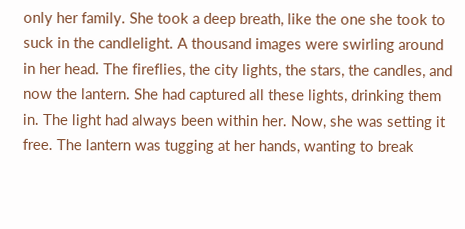only her family. She took a deep breath, like the one she took to suck in the candlelight. A thousand images were swirling around in her head. The fireflies, the city lights, the stars, the candles, and now the lantern. She had captured all these lights, drinking them in. The light had always been within her. Now, she was setting it free. The lantern was tugging at her hands, wanting to break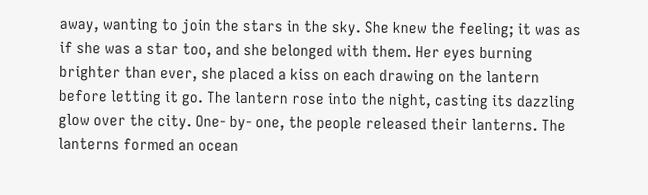away, wanting to join the stars in the sky. She knew the feeling; it was as if she was a star too, and she belonged with them. Her eyes burning brighter than ever, she placed a kiss on each drawing on the lantern before letting it go. The lantern rose into the night, casting its dazzling glow over the city. One- by- one, the people released their lanterns. The lanterns formed an ocean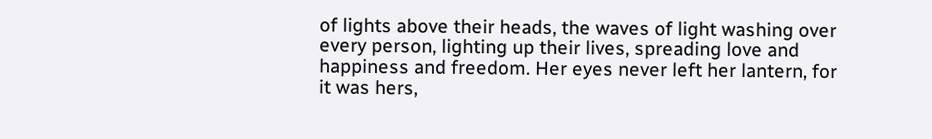of lights above their heads, the waves of light washing over every person, lighting up their lives, spreading love and happiness and freedom. Her eyes never left her lantern, for it was hers,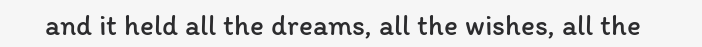and it held all the dreams, all the wishes, all the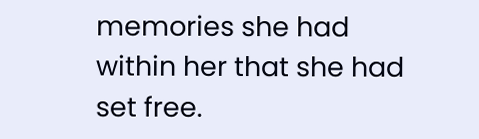memories she had within her that she had set free.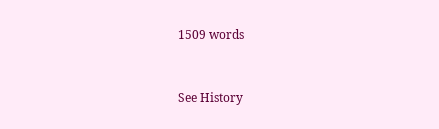1509 words


See History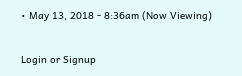• May 13, 2018 - 8:36am (Now Viewing)

Login or Signup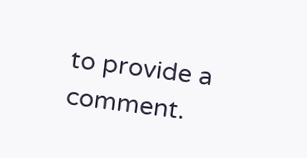to provide a comment.